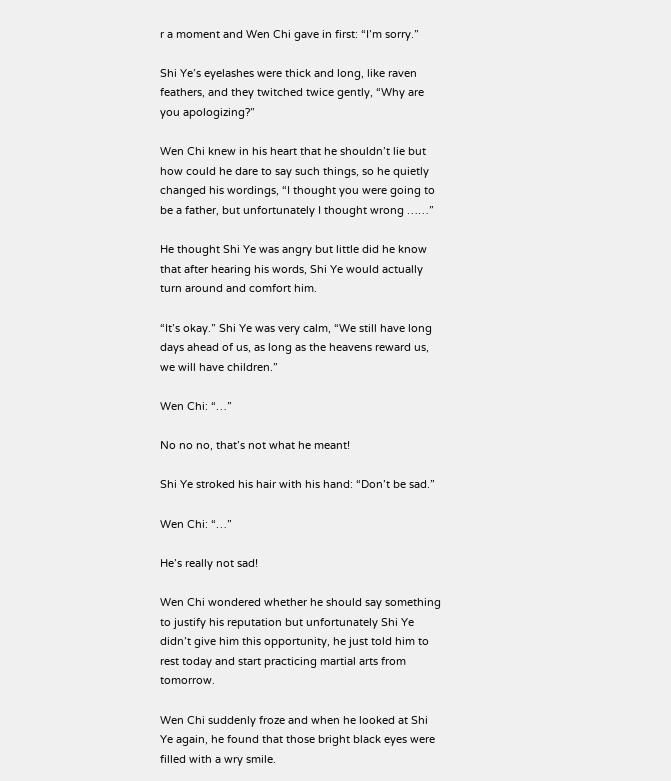r a moment and Wen Chi gave in first: “I’m sorry.”

Shi Ye’s eyelashes were thick and long, like raven feathers, and they twitched twice gently, “Why are you apologizing?”

Wen Chi knew in his heart that he shouldn’t lie but how could he dare to say such things, so he quietly changed his wordings, “I thought you were going to be a father, but unfortunately I thought wrong ……”

He thought Shi Ye was angry but little did he know that after hearing his words, Shi Ye would actually turn around and comfort him.

“It’s okay.” Shi Ye was very calm, “We still have long days ahead of us, as long as the heavens reward us, we will have children.”

Wen Chi: “…”

No no no, that’s not what he meant!

Shi Ye stroked his hair with his hand: “Don’t be sad.”

Wen Chi: “…”

He’s really not sad!

Wen Chi wondered whether he should say something to justify his reputation but unfortunately Shi Ye didn’t give him this opportunity, he just told him to rest today and start practicing martial arts from tomorrow.

Wen Chi suddenly froze and when he looked at Shi Ye again, he found that those bright black eyes were filled with a wry smile.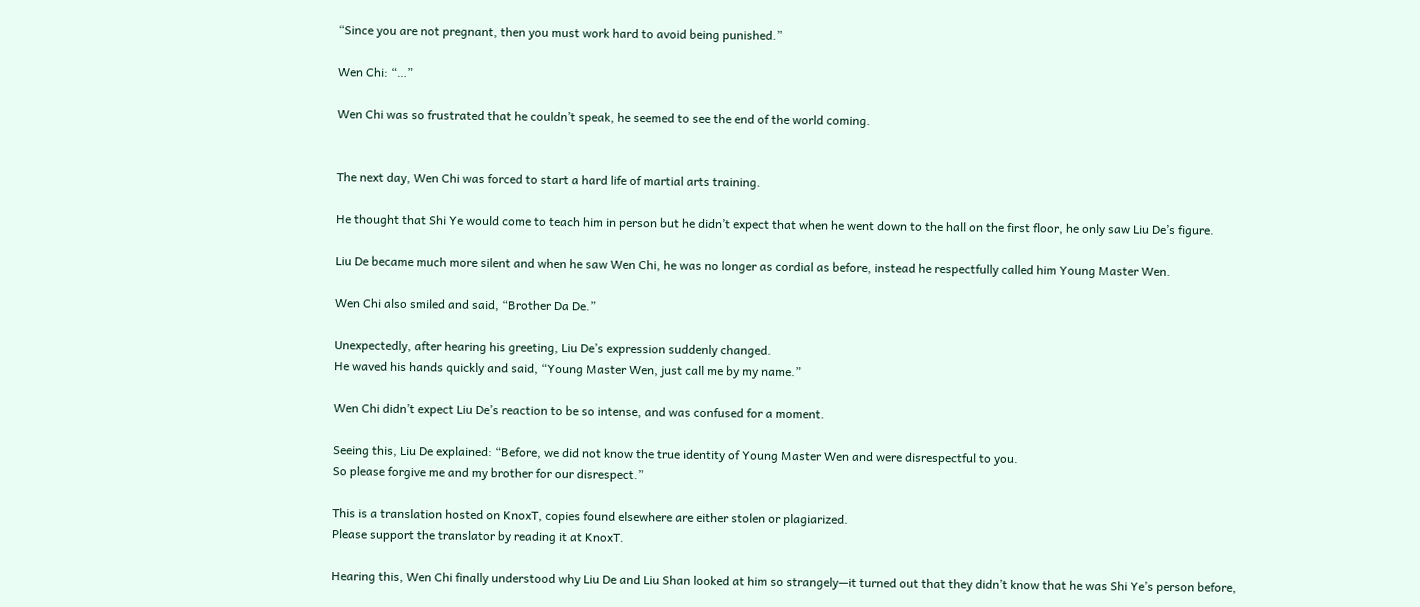“Since you are not pregnant, then you must work hard to avoid being punished.”

Wen Chi: “…”

Wen Chi was so frustrated that he couldn’t speak, he seemed to see the end of the world coming.


The next day, Wen Chi was forced to start a hard life of martial arts training.

He thought that Shi Ye would come to teach him in person but he didn’t expect that when he went down to the hall on the first floor, he only saw Liu De’s figure.

Liu De became much more silent and when he saw Wen Chi, he was no longer as cordial as before, instead he respectfully called him Young Master Wen.

Wen Chi also smiled and said, “Brother Da De.”

Unexpectedly, after hearing his greeting, Liu De’s expression suddenly changed.
He waved his hands quickly and said, “Young Master Wen, just call me by my name.”

Wen Chi didn’t expect Liu De’s reaction to be so intense, and was confused for a moment.

Seeing this, Liu De explained: “Before, we did not know the true identity of Young Master Wen and were disrespectful to you.
So please forgive me and my brother for our disrespect.”

This is a translation hosted on KnoxT, copies found elsewhere are either stolen or plagiarized.
Please support the translator by reading it at KnoxT.

Hearing this, Wen Chi finally understood why Liu De and Liu Shan looked at him so strangely—it turned out that they didn’t know that he was Shi Ye’s person before,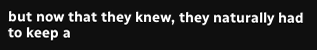but now that they knew, they naturally had to keep a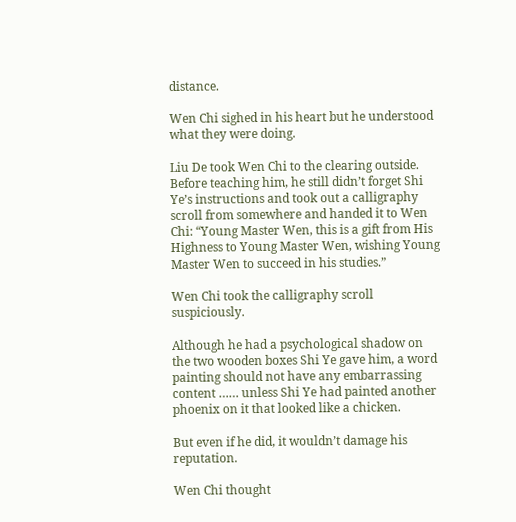distance.

Wen Chi sighed in his heart but he understood what they were doing.

Liu De took Wen Chi to the clearing outside.
Before teaching him, he still didn’t forget Shi Ye’s instructions and took out a calligraphy scroll from somewhere and handed it to Wen Chi: “Young Master Wen, this is a gift from His Highness to Young Master Wen, wishing Young Master Wen to succeed in his studies.”

Wen Chi took the calligraphy scroll suspiciously.

Although he had a psychological shadow on the two wooden boxes Shi Ye gave him, a word painting should not have any embarrassing content …… unless Shi Ye had painted another phoenix on it that looked like a chicken.

But even if he did, it wouldn’t damage his reputation.

Wen Chi thought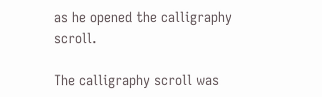as he opened the calligraphy scroll.

The calligraphy scroll was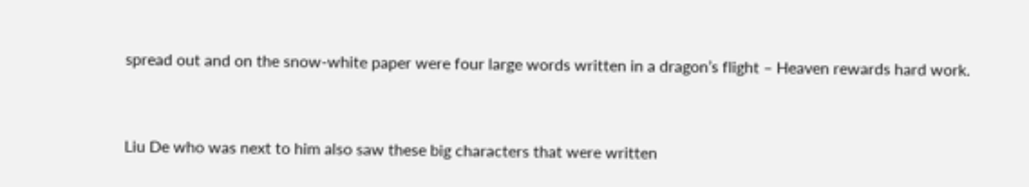spread out and on the snow-white paper were four large words written in a dragon’s flight – Heaven rewards hard work.


Liu De who was next to him also saw these big characters that were written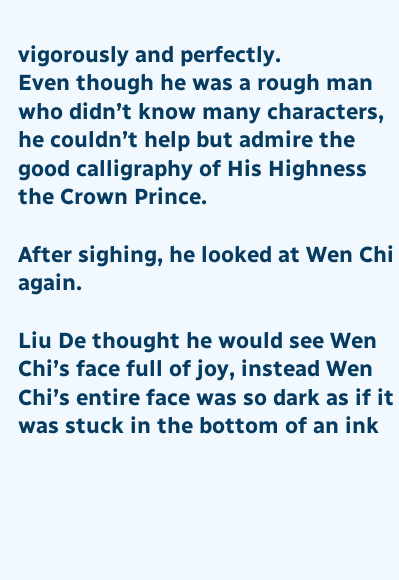vigorously and perfectly.
Even though he was a rough man who didn’t know many characters, he couldn’t help but admire the good calligraphy of His Highness the Crown Prince.

After sighing, he looked at Wen Chi again.

Liu De thought he would see Wen Chi’s face full of joy, instead Wen Chi’s entire face was so dark as if it was stuck in the bottom of an ink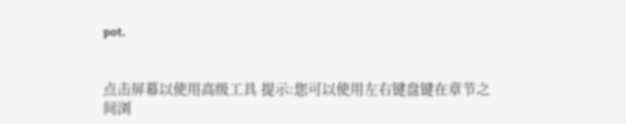pot.


点击屏幕以使用高级工具 提示:您可以使用左右键盘键在章节之间浏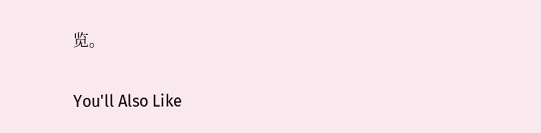览。

You'll Also Like